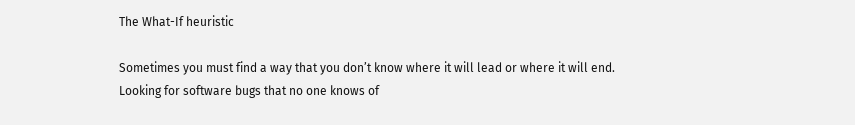The What-If heuristic

Sometimes you must find a way that you don’t know where it will lead or where it will end. Looking for software bugs that no one knows of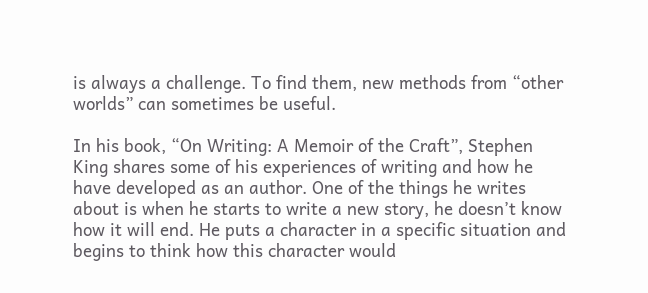is always a challenge. To find them, new methods from “other worlds” can sometimes be useful.

In his book, “On Writing: A Memoir of the Craft”, Stephen King shares some of his experiences of writing and how he have developed as an author. One of the things he writes about is when he starts to write a new story, he doesn’t know how it will end. He puts a character in a specific situation and begins to think how this character would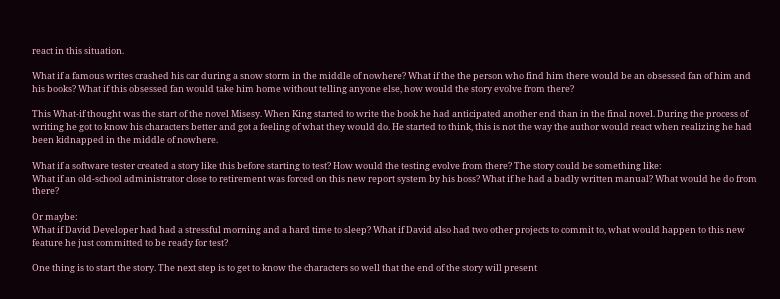react in this situation.

What if a famous writes crashed his car during a snow storm in the middle of nowhere? What if the the person who find him there would be an obsessed fan of him and his books? What if this obsessed fan would take him home without telling anyone else, how would the story evolve from there?

This What-if thought was the start of the novel Misesy. When King started to write the book he had anticipated another end than in the final novel. During the process of writing he got to know his characters better and got a feeling of what they would do. He started to think, this is not the way the author would react when realizing he had been kidnapped in the middle of nowhere.

What if a software tester created a story like this before starting to test? How would the testing evolve from there? The story could be something like:
What if an old-school administrator close to retirement was forced on this new report system by his boss? What if he had a badly written manual? What would he do from there?

Or maybe:
What if David Developer had had a stressful morning and a hard time to sleep? What if David also had two other projects to commit to, what would happen to this new feature he just committed to be ready for test?

One thing is to start the story. The next step is to get to know the characters so well that the end of the story will present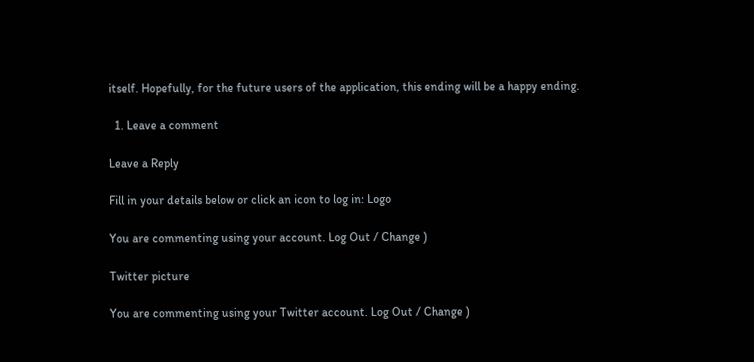itself. Hopefully, for the future users of the application, this ending will be a happy ending.

  1. Leave a comment

Leave a Reply

Fill in your details below or click an icon to log in: Logo

You are commenting using your account. Log Out / Change )

Twitter picture

You are commenting using your Twitter account. Log Out / Change )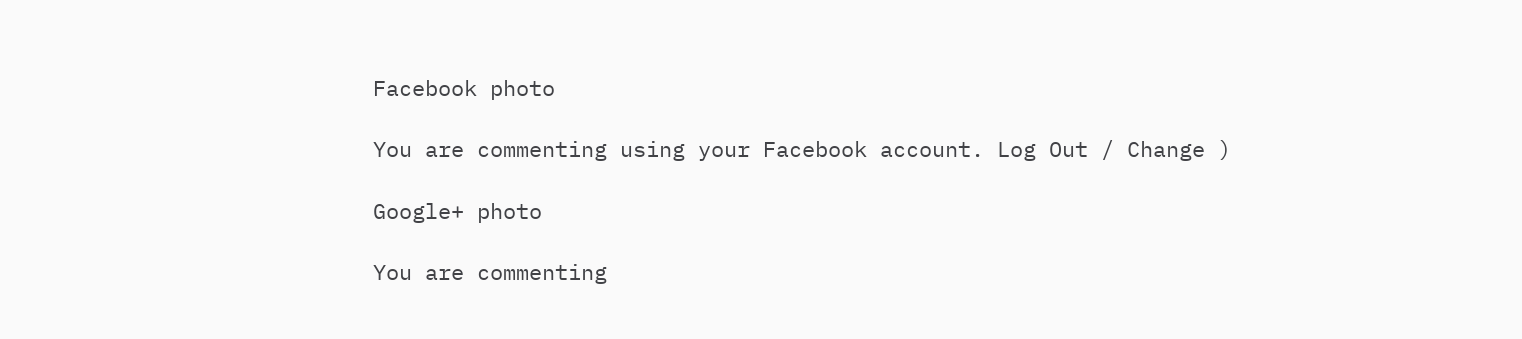Facebook photo

You are commenting using your Facebook account. Log Out / Change )

Google+ photo

You are commenting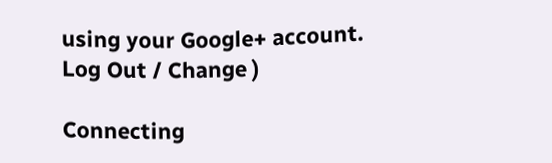using your Google+ account. Log Out / Change )

Connecting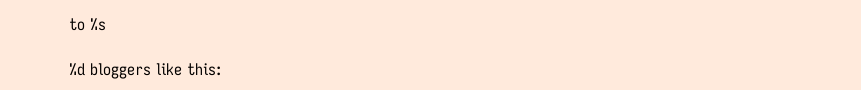to %s

%d bloggers like this: